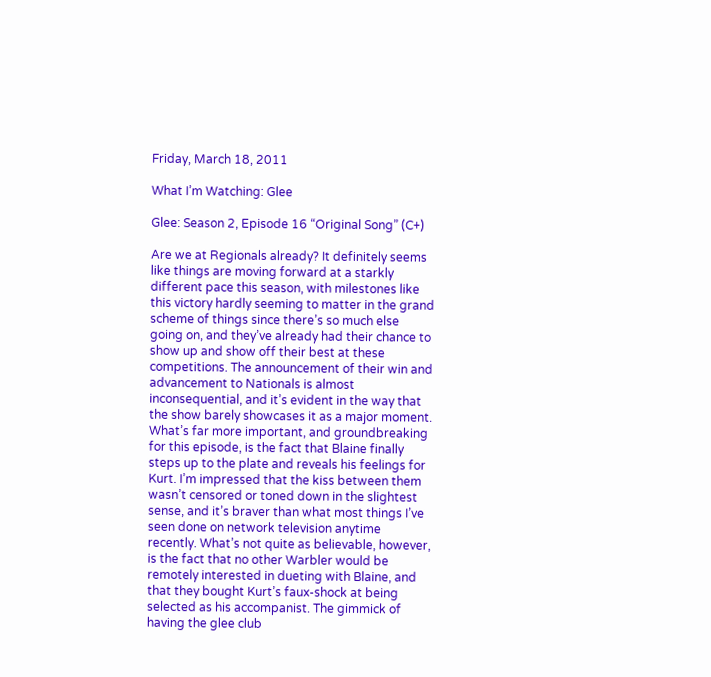Friday, March 18, 2011

What I’m Watching: Glee

Glee: Season 2, Episode 16 “Original Song” (C+)

Are we at Regionals already? It definitely seems like things are moving forward at a starkly different pace this season, with milestones like this victory hardly seeming to matter in the grand scheme of things since there’s so much else going on, and they’ve already had their chance to show up and show off their best at these competitions. The announcement of their win and advancement to Nationals is almost inconsequential, and it’s evident in the way that the show barely showcases it as a major moment. What’s far more important, and groundbreaking for this episode, is the fact that Blaine finally steps up to the plate and reveals his feelings for Kurt. I’m impressed that the kiss between them wasn’t censored or toned down in the slightest sense, and it’s braver than what most things I’ve seen done on network television anytime recently. What’s not quite as believable, however, is the fact that no other Warbler would be remotely interested in dueting with Blaine, and that they bought Kurt’s faux-shock at being selected as his accompanist. The gimmick of having the glee club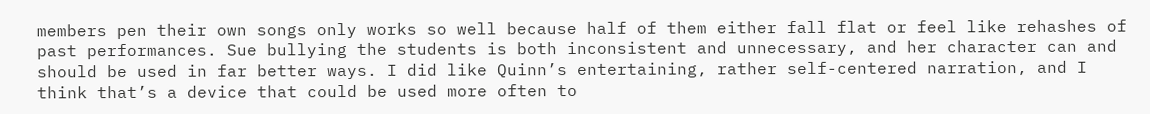members pen their own songs only works so well because half of them either fall flat or feel like rehashes of past performances. Sue bullying the students is both inconsistent and unnecessary, and her character can and should be used in far better ways. I did like Quinn’s entertaining, rather self-centered narration, and I think that’s a device that could be used more often to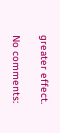greater effect.

No comments: